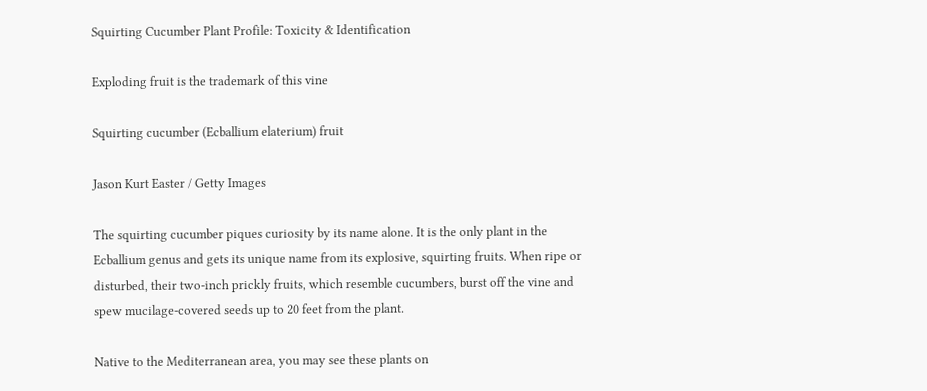Squirting Cucumber Plant Profile: Toxicity & Identification

Exploding fruit is the trademark of this vine

Squirting cucumber (Ecballium elaterium) fruit

Jason Kurt Easter / Getty Images

The squirting cucumber piques curiosity by its name alone. It is the only plant in the Ecballium genus and gets its unique name from its explosive, squirting fruits. When ripe or disturbed, their two-inch prickly fruits, which resemble cucumbers, burst off the vine and spew mucilage-covered seeds up to 20 feet from the plant.

Native to the Mediterranean area, you may see these plants on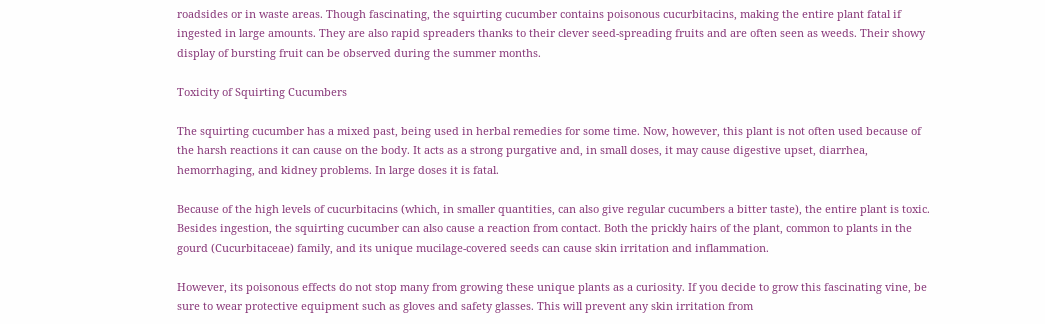roadsides or in waste areas. Though fascinating, the squirting cucumber contains poisonous cucurbitacins, making the entire plant fatal if ingested in large amounts. They are also rapid spreaders thanks to their clever seed-spreading fruits and are often seen as weeds. Their showy display of bursting fruit can be observed during the summer months.

Toxicity of Squirting Cucumbers

The squirting cucumber has a mixed past, being used in herbal remedies for some time. Now, however, this plant is not often used because of the harsh reactions it can cause on the body. It acts as a strong purgative and, in small doses, it may cause digestive upset, diarrhea, hemorrhaging, and kidney problems. In large doses it is fatal.

Because of the high levels of cucurbitacins (which, in smaller quantities, can also give regular cucumbers a bitter taste), the entire plant is toxic. Besides ingestion, the squirting cucumber can also cause a reaction from contact. Both the prickly hairs of the plant, common to plants in the gourd (Cucurbitaceae) family, and its unique mucilage-covered seeds can cause skin irritation and inflammation.

However, its poisonous effects do not stop many from growing these unique plants as a curiosity. If you decide to grow this fascinating vine, be sure to wear protective equipment such as gloves and safety glasses. This will prevent any skin irritation from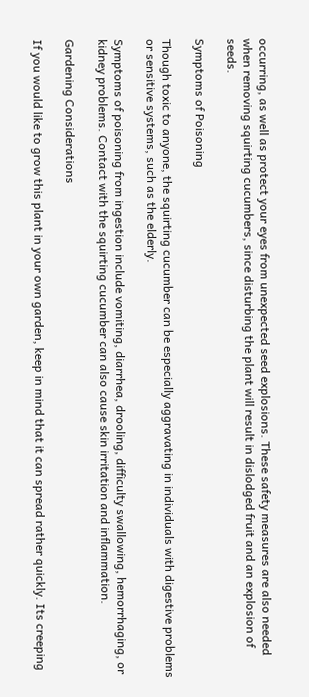occurring, as well as protect your eyes from unexpected seed explosions. These safety measures are also needed when removing squirting cucumbers, since disturbing the plant will result in dislodged fruit and an explosion of seeds.

Symptoms of Poisoning

Though toxic to anyone, the squirting cucumber can be especially aggravating in individuals with digestive problems or sensitive systems, such as the elderly.

Symptoms of poisoning from ingestion include vomiting, diarrhea, drooling, difficulty swallowing, hemorrhaging, or kidney problems. Contact with the squirting cucumber can also cause skin irritation and inflammation.

Gardening Considerations

If you would like to grow this plant in your own garden, keep in mind that it can spread rather quickly. Its creeping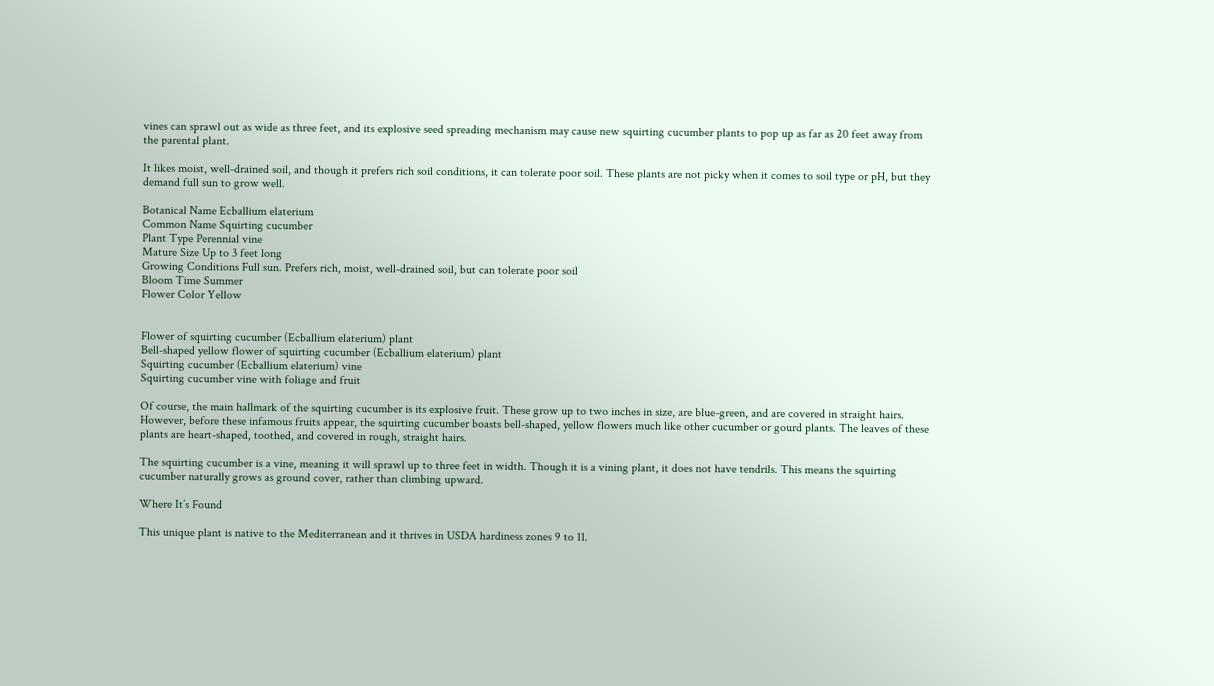vines can sprawl out as wide as three feet, and its explosive seed spreading mechanism may cause new squirting cucumber plants to pop up as far as 20 feet away from the parental plant.

It likes moist, well-drained soil, and though it prefers rich soil conditions, it can tolerate poor soil. These plants are not picky when it comes to soil type or pH, but they demand full sun to grow well.

Botanical Name Ecballium elaterium
Common Name Squirting cucumber
Plant Type Perennial vine
Mature Size Up to 3 feet long
Growing Conditions Full sun. Prefers rich, moist, well-drained soil, but can tolerate poor soil
Bloom Time Summer
Flower Color Yellow


Flower of squirting cucumber (Ecballium elaterium) plant
Bell-shaped yellow flower of squirting cucumber (Ecballium elaterium) plant
Squirting cucumber (Ecballium elaterium) vine
Squirting cucumber vine with foliage and fruit

Of course, the main hallmark of the squirting cucumber is its explosive fruit. These grow up to two inches in size, are blue-green, and are covered in straight hairs. However, before these infamous fruits appear, the squirting cucumber boasts bell-shaped, yellow flowers much like other cucumber or gourd plants. The leaves of these plants are heart-shaped, toothed, and covered in rough, straight hairs.

The squirting cucumber is a vine, meaning it will sprawl up to three feet in width. Though it is a vining plant, it does not have tendrils. This means the squirting cucumber naturally grows as ground cover, rather than climbing upward.

Where It’s Found

This unique plant is native to the Mediterranean and it thrives in USDA hardiness zones 9 to 11.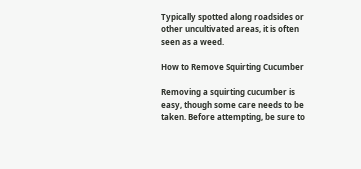Typically spotted along roadsides or other uncultivated areas, it is often seen as a weed.

How to Remove Squirting Cucumber

Removing a squirting cucumber is easy, though some care needs to be taken. Before attempting, be sure to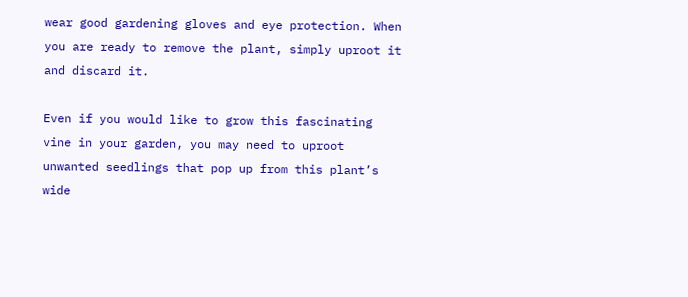wear good gardening gloves and eye protection. When you are ready to remove the plant, simply uproot it and discard it.

Even if you would like to grow this fascinating vine in your garden, you may need to uproot unwanted seedlings that pop up from this plant’s wide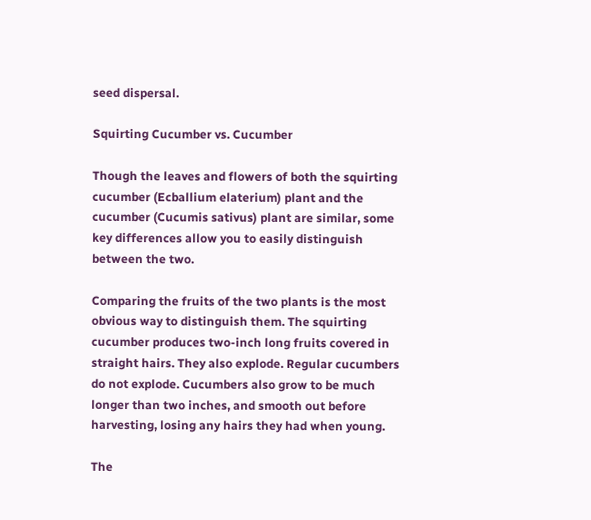seed dispersal.

Squirting Cucumber vs. Cucumber

Though the leaves and flowers of both the squirting cucumber (Ecballium elaterium) plant and the cucumber (Cucumis sativus) plant are similar, some key differences allow you to easily distinguish between the two.

Comparing the fruits of the two plants is the most obvious way to distinguish them. The squirting cucumber produces two-inch long fruits covered in straight hairs. They also explode. Regular cucumbers do not explode. Cucumbers also grow to be much longer than two inches, and smooth out before harvesting, losing any hairs they had when young.

The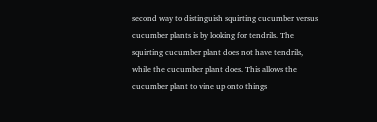second way to distinguish squirting cucumber versus cucumber plants is by looking for tendrils. The squirting cucumber plant does not have tendrils, while the cucumber plant does. This allows the cucumber plant to vine up onto things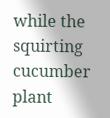while the squirting cucumber plant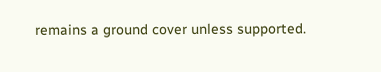remains a ground cover unless supported.